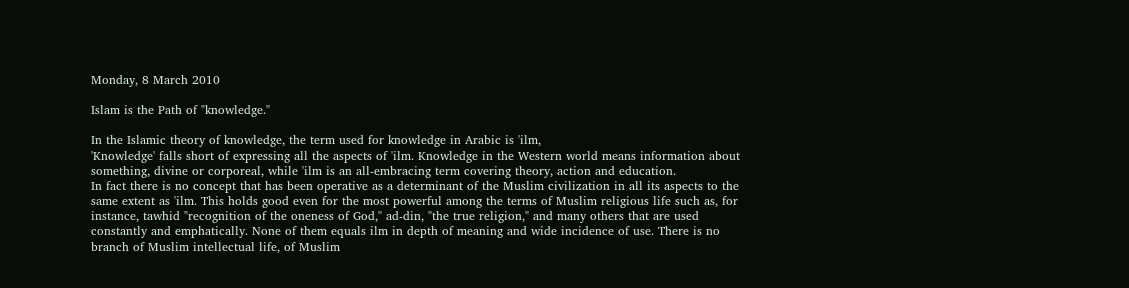Monday, 8 March 2010

Islam is the Path of "knowledge."

In the Islamic theory of knowledge, the term used for knowledge in Arabic is 'ilm,
'Knowledge' falls short of expressing all the aspects of 'ilm. Knowledge in the Western world means information about something, divine or corporeal, while 'ilm is an all-embracing term covering theory, action and education.
In fact there is no concept that has been operative as a determinant of the Muslim civilization in all its aspects to the same extent as 'ilm. This holds good even for the most powerful among the terms of Muslim religious life such as, for instance, tawhid "recognition of the oneness of God," ad-din, "the true religion," and many others that are used constantly and emphatically. None of them equals ilm in depth of meaning and wide incidence of use. There is no branch of Muslim intellectual life, of Muslim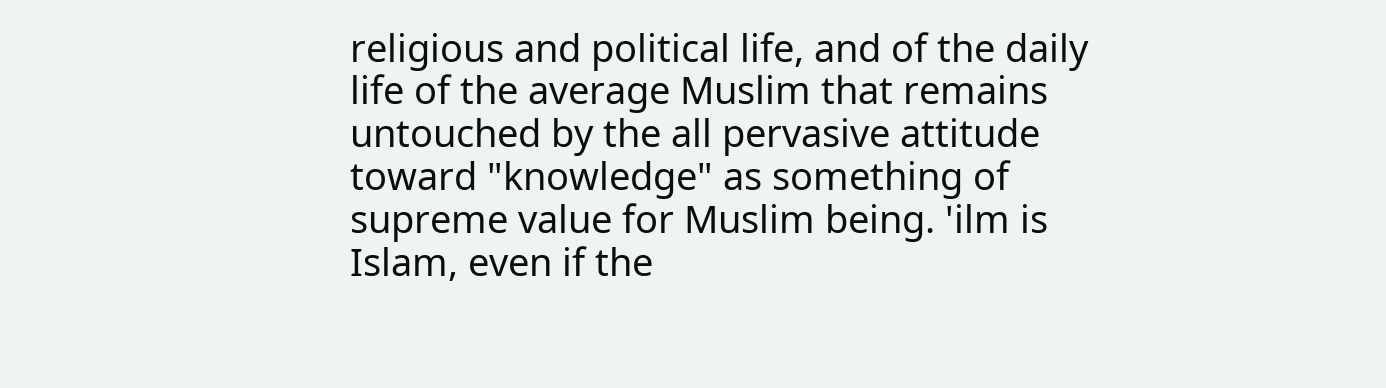religious and political life, and of the daily life of the average Muslim that remains untouched by the all pervasive attitude toward "knowledge" as something of supreme value for Muslim being. 'ilm is Islam, even if the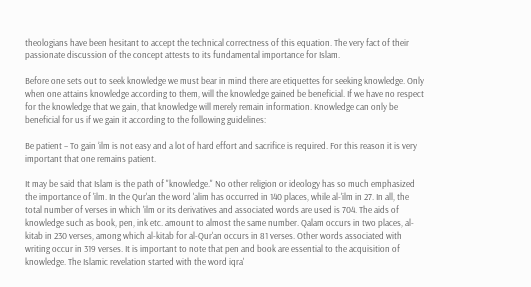theologians have been hesitant to accept the technical correctness of this equation. The very fact of their passionate discussion of the concept attests to its fundamental importance for Islam.

Before one sets out to seek knowledge we must bear in mind there are etiquettes for seeking knowledge. Only when one attains knowledge according to them, will the knowledge gained be beneficial. If we have no respect for the knowledge that we gain, that knowledge will merely remain information. Knowledge can only be beneficial for us if we gain it according to the following guidelines:

Be patient – To gain ‘ilm is not easy and a lot of hard effort and sacrifice is required. For this reason it is very important that one remains patient.

It may be said that Islam is the path of "knowledge." No other religion or ideology has so much emphasized the importance of 'ilm. In the Qur'an the word 'alim has occurred in 140 places, while al-'ilm in 27. In all, the total number of verses in which 'ilm or its derivatives and associated words are used is 704. The aids of knowledge such as book, pen, ink etc. amount to almost the same number. Qalam occurs in two places, al-kitab in 230 verses, among which al-kitab for al-Qur'an occurs in 81 verses. Other words associated with writing occur in 319 verses. It is important to note that pen and book are essential to the acquisition of knowledge. The Islamic revelation started with the word iqra'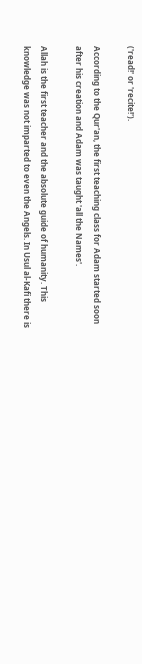('read!' or 'recite!').

According to the Qur'an, the first teaching class for Adam started soon after his creation and Adam was taught 'all the Names'.

Allah is the first teacher and the absolute guide of humanity. This knowledge was not imparted to even the Angels. In Usul al-Kafi there is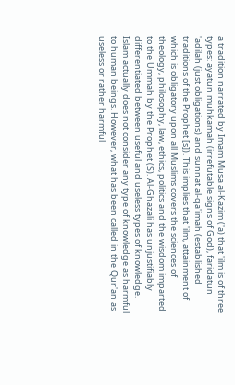a tradition narrated by Imam Musa al-Kazim ('a) that 'ilm is of three types: ayatun muhkamah (irrefutable signs of God), faridatun 'adilah (just obligations) and sunnat al-qa'imah (established traditions of the Prophet [s]). This implies that 'ilm, attainment of which is obligatory upon all Muslims covers the sciences of theology, philosophy, law, ethics, politics and the wisdom imparted to the Ummah by the Prophet (S). Al-Ghazali has unjustifiably differentiated between useful and useless types of knowledge. Islam actually does not consider any type of knowledge as harmful to human beings. However, what has been called in the Qur'an as useless or rather harmful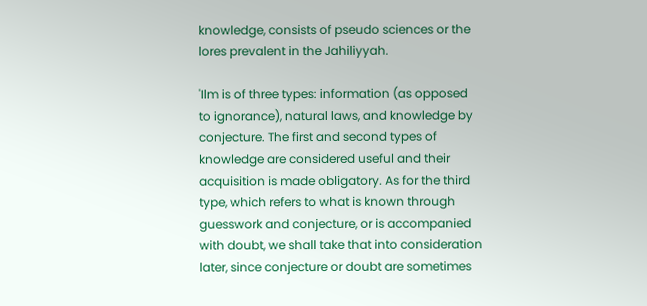knowledge, consists of pseudo sciences or the lores prevalent in the Jahiliyyah.

'Ilm is of three types: information (as opposed to ignorance), natural laws, and knowledge by conjecture. The first and second types of knowledge are considered useful and their acquisition is made obligatory. As for the third type, which refers to what is known through guesswork and conjecture, or is accompanied with doubt, we shall take that into consideration later, since conjecture or doubt are sometimes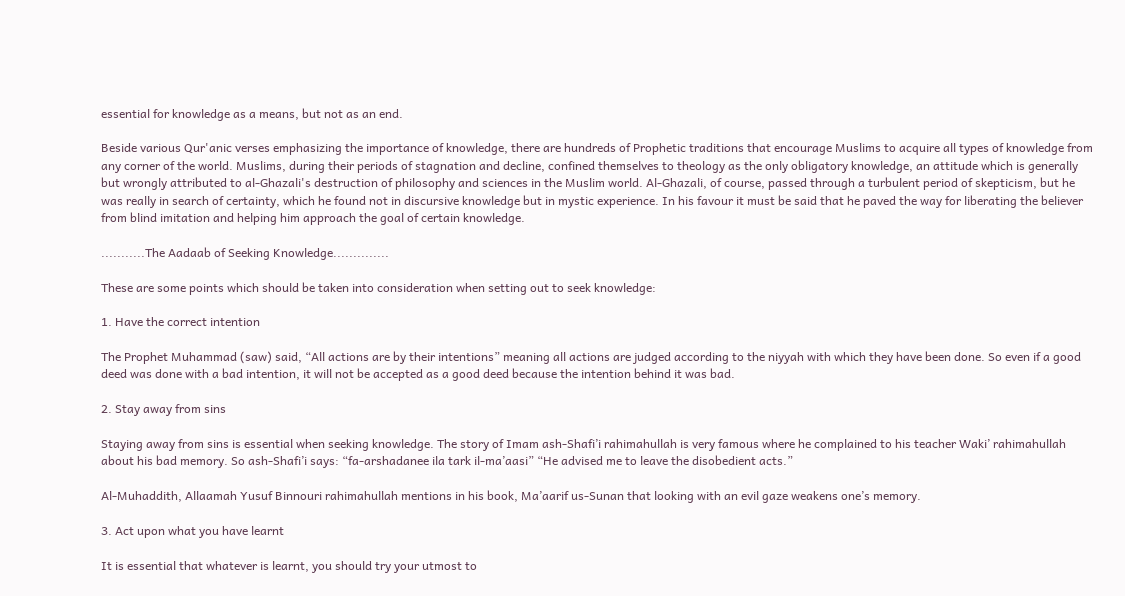essential for knowledge as a means, but not as an end.

Beside various Qur'anic verses emphasizing the importance of knowledge, there are hundreds of Prophetic traditions that encourage Muslims to acquire all types of knowledge from any corner of the world. Muslims, during their periods of stagnation and decline, confined themselves to theology as the only obligatory knowledge, an attitude which is generally but wrongly attributed to al-Ghazali's destruction of philosophy and sciences in the Muslim world. Al-Ghazali, of course, passed through a turbulent period of skepticism, but he was really in search of certainty, which he found not in discursive knowledge but in mystic experience. In his favour it must be said that he paved the way for liberating the believer from blind imitation and helping him approach the goal of certain knowledge.

...........The Aadaab of Seeking Knowledge..............

These are some points which should be taken into consideration when setting out to seek knowledge:

1. Have the correct intention

The Prophet Muhammad (saw) said, “All actions are by their intentions” meaning all actions are judged according to the niyyah with which they have been done. So even if a good deed was done with a bad intention, it will not be accepted as a good deed because the intention behind it was bad.

2. Stay away from sins

Staying away from sins is essential when seeking knowledge. The story of Imam ash-Shafi’i rahimahullah is very famous where he complained to his teacher Waki’ rahimahullah about his bad memory. So ash-Shafi’i says: “fa-arshadanee ila tark il-ma’aasi” “He advised me to leave the disobedient acts.”

Al-Muhaddith, Allaamah Yusuf Binnouri rahimahullah mentions in his book, Ma’aarif us-Sunan that looking with an evil gaze weakens one’s memory.

3. Act upon what you have learnt

It is essential that whatever is learnt, you should try your utmost to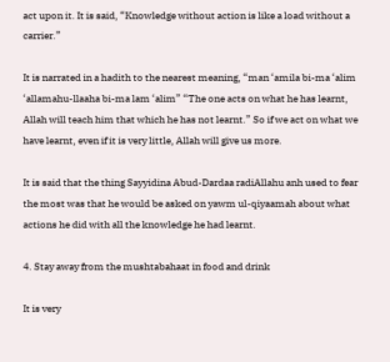act upon it. It is said, “Knowledge without action is like a load without a carrier.”

It is narrated in a hadith to the nearest meaning, “man ‘amila bi-ma ‘alim ‘allamahu-llaaha bi-ma lam ‘alim” “The one acts on what he has learnt, Allah will teach him that which he has not learnt.” So if we act on what we have learnt, even if it is very little, Allah will give us more.

It is said that the thing Sayyidina Abud-Dardaa radiAllahu anh used to fear the most was that he would be asked on yawm ul-qiyaamah about what actions he did with all the knowledge he had learnt.

4. Stay away from the mushtabahaat in food and drink

It is very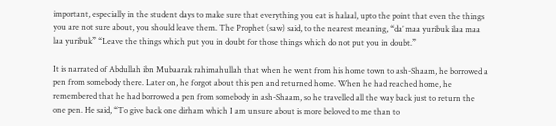important, especially in the student days to make sure that everything you eat is halaal, upto the point that even the things you are not sure about, you should leave them. The Prophet (saw) said, to the nearest meaning, “da’ maa yuribuk ilaa maa laa yuribuk” “Leave the things which put you in doubt for those things which do not put you in doubt.”

It is narrated of Abdullah ibn Mubaarak rahimahullah that when he went from his home town to ash-Shaam, he borrowed a pen from somebody there. Later on, he forgot about this pen and returned home. When he had reached home, he remembered that he had borrowed a pen from somebody in ash-Shaam, so he travelled all the way back just to return the one pen. He said, “To give back one dirham which I am unsure about is more beloved to me than to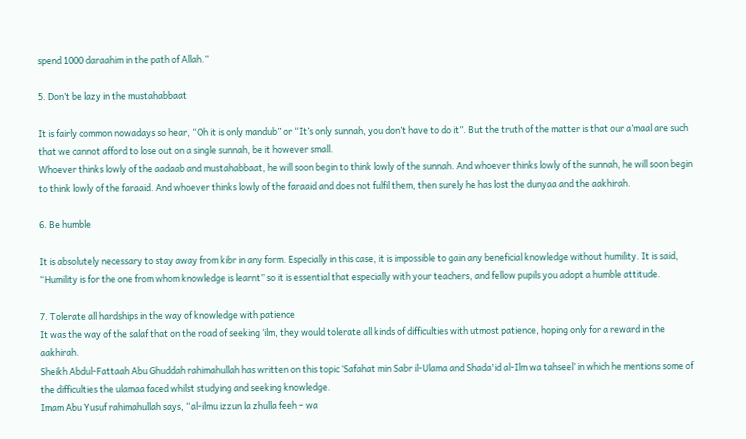spend 1000 daraahim in the path of Allah.”

5. Don’t be lazy in the mustahabbaat

It is fairly common nowadays so hear, “Oh it is only mandub” or “It’s only sunnah, you don’t have to do it”. But the truth of the matter is that our a’maal are such that we cannot afford to lose out on a single sunnah, be it however small.
Whoever thinks lowly of the aadaab and mustahabbaat, he will soon begin to think lowly of the sunnah. And whoever thinks lowly of the sunnah, he will soon begin to think lowly of the faraaid. And whoever thinks lowly of the faraaid and does not fulfil them, then surely he has lost the dunyaa and the aakhirah.

6. Be humble

It is absolutely necessary to stay away from kibr in any form. Especially in this case, it is impossible to gain any beneficial knowledge without humility. It is said, “Humility is for the one from whom knowledge is learnt” so it is essential that especially with your teachers, and fellow pupils you adopt a humble attitude.

7. Tolerate all hardships in the way of knowledge with patience
It was the way of the salaf that on the road of seeking ‘ilm, they would tolerate all kinds of difficulties with utmost patience, hoping only for a reward in the aakhirah.
Sheikh Abdul-Fattaah Abu Ghuddah rahimahullah has written on this topic ‘Safahat min Sabr il-Ulama and Shada'id al-Ilm wa tahseel’ in which he mentions some of the difficulties the ulamaa faced whilst studying and seeking knowledge.
Imam Abu Yusuf rahimahullah says, “al-ilmu izzun la zhulla feeh – wa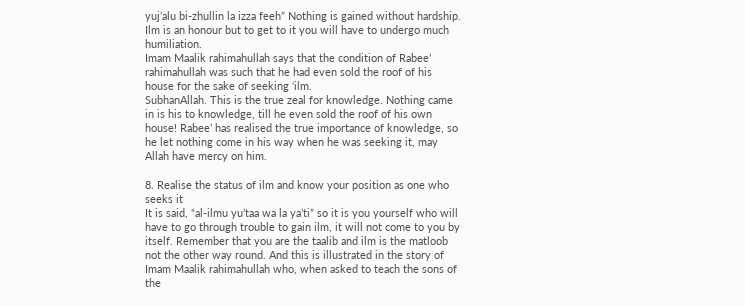yuj’alu bi-zhullin la izza feeh” Nothing is gained without hardship. Ilm is an honour but to get to it you will have to undergo much humiliation.
Imam Maalik rahimahullah says that the condition of Rabee’ rahimahullah was such that he had even sold the roof of his house for the sake of seeking ‘ilm.
SubhanAllah. This is the true zeal for knowledge. Nothing came in is his to knowledge, till he even sold the roof of his own house! Rabee’ has realised the true importance of knowledge, so he let nothing come in his way when he was seeking it, may Allah have mercy on him.

8. Realise the status of ilm and know your position as one who seeks it
It is said, “al-ilmu yu’taa wa la ya’ti” so it is you yourself who will have to go through trouble to gain ilm, it will not come to you by itself. Remember that you are the taalib and ilm is the matloob not the other way round. And this is illustrated in the story of Imam Maalik rahimahullah who, when asked to teach the sons of the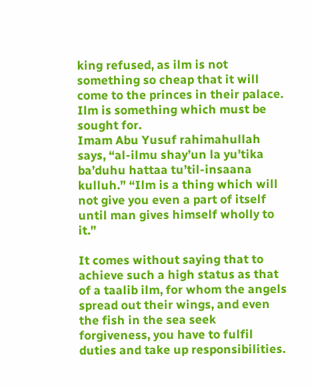king refused, as ilm is not something so cheap that it will come to the princes in their palace. Ilm is something which must be sought for.
Imam Abu Yusuf rahimahullah says, “al-ilmu shay’un la yu’tika ba’duhu hattaa tu’til-insaana kulluh.” “Ilm is a thing which will not give you even a part of itself until man gives himself wholly to it.”

It comes without saying that to achieve such a high status as that of a taalib ilm, for whom the angels spread out their wings, and even the fish in the sea seek forgiveness, you have to fulfil duties and take up responsibilities.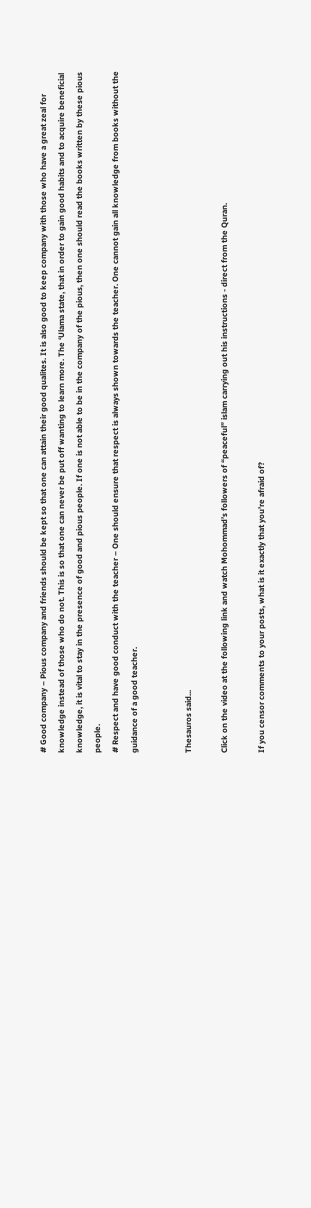# Good company – Pious company and friends should be kept so that one can attain their good qualites. It is also good to keep company with those who have a great zeal for knowledge instead of those who do not. This is so that one can never be put off wanting to learn more. The ‘Ulama state, that in order to gain good habits and to acquire beneficial knowledge, it is vital to stay in the presence of good and pious people. If one is not able to be in the company of the pious, then one should read the books written by these pious people.
# Respect and have good conduct with the teacher – One should ensure that respect is always shown towards the teacher. One cannot gain all knowledge from books without the guidance of a good teacher.


Thesauros said...

Click on the video at the following link and watch Mohommad’s followers of “peaceful” islam carrying out his instructions - direct from the Quran.

If you censor comments to your posts, what is it exactly that you’re afraid of?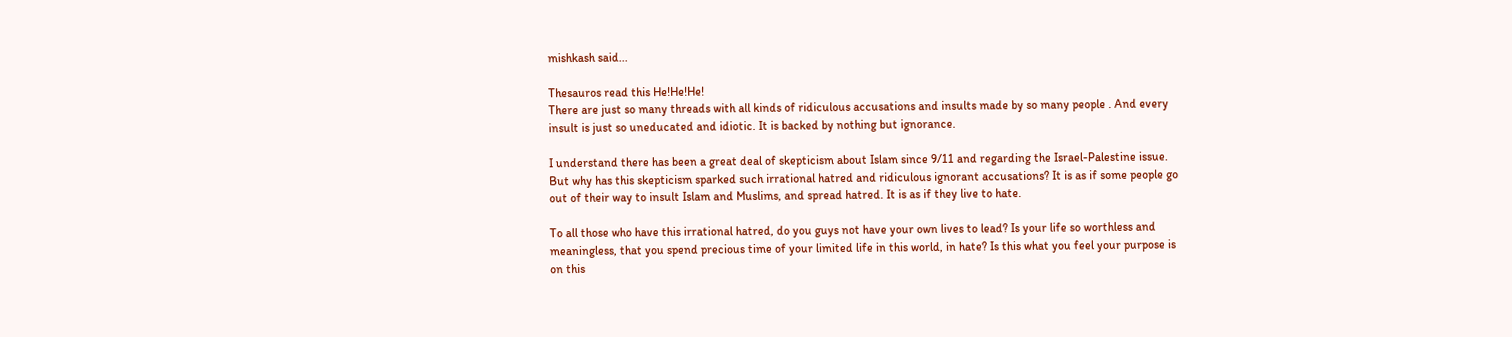mishkash said...

Thesauros read this He!He!He!
There are just so many threads with all kinds of ridiculous accusations and insults made by so many people . And every insult is just so uneducated and idiotic. It is backed by nothing but ignorance.

I understand there has been a great deal of skepticism about Islam since 9/11 and regarding the Israel-Palestine issue. But why has this skepticism sparked such irrational hatred and ridiculous ignorant accusations? It is as if some people go out of their way to insult Islam and Muslims, and spread hatred. It is as if they live to hate.

To all those who have this irrational hatred, do you guys not have your own lives to lead? Is your life so worthless and meaningless, that you spend precious time of your limited life in this world, in hate? Is this what you feel your purpose is on this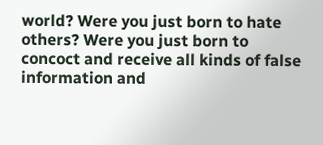world? Were you just born to hate others? Were you just born to concoct and receive all kinds of false information and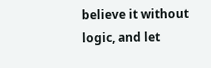believe it without logic, and let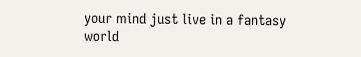your mind just live in a fantasy world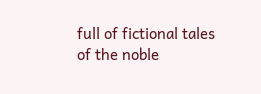full of fictional tales of the noble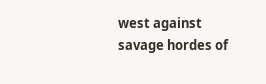west against savage hordes of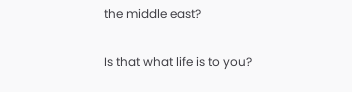the middle east?

Is that what life is to you?